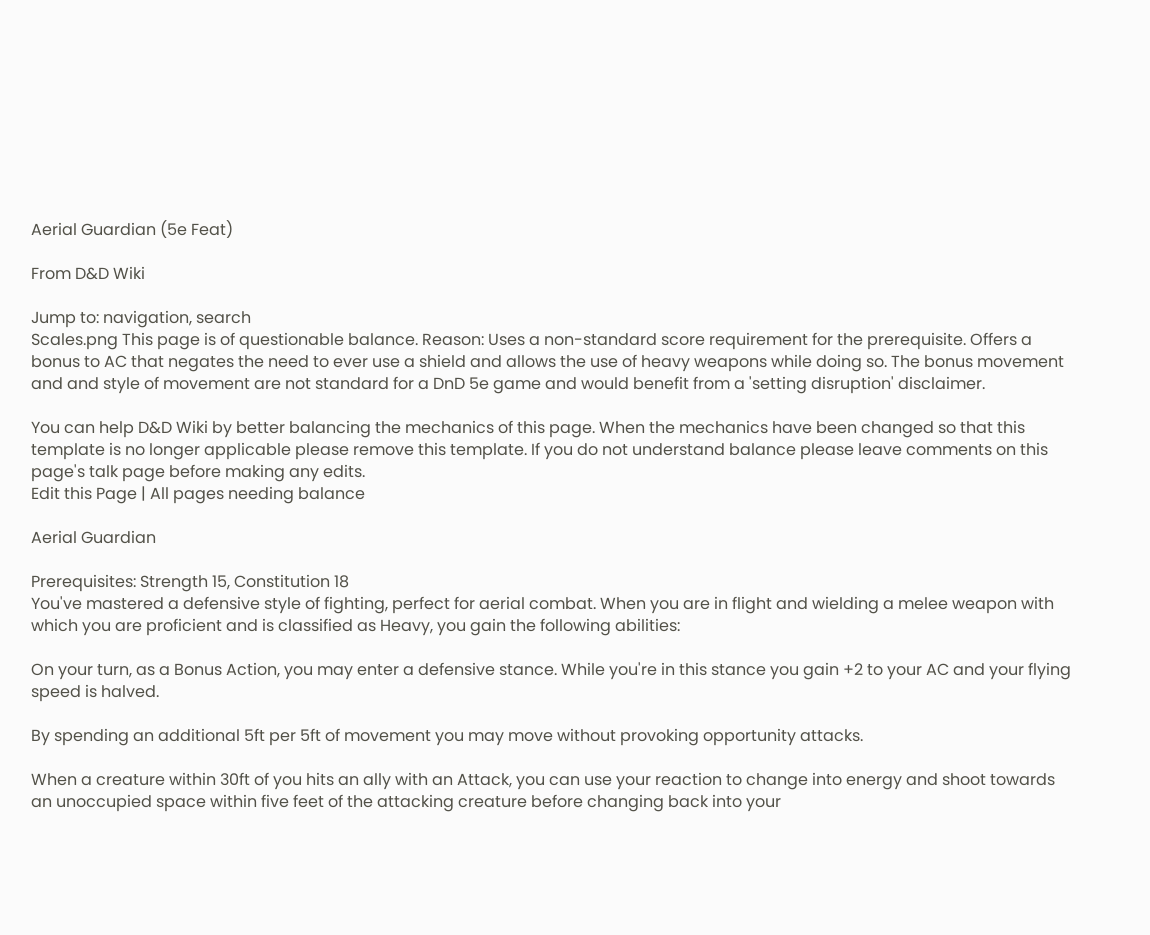Aerial Guardian (5e Feat)

From D&D Wiki

Jump to: navigation, search
Scales.png This page is of questionable balance. Reason: Uses a non-standard score requirement for the prerequisite. Offers a bonus to AC that negates the need to ever use a shield and allows the use of heavy weapons while doing so. The bonus movement and and style of movement are not standard for a DnD 5e game and would benefit from a 'setting disruption' disclaimer.

You can help D&D Wiki by better balancing the mechanics of this page. When the mechanics have been changed so that this template is no longer applicable please remove this template. If you do not understand balance please leave comments on this page's talk page before making any edits.
Edit this Page | All pages needing balance

Aerial Guardian

Prerequisites: Strength 15, Constitution 18
You've mastered a defensive style of fighting, perfect for aerial combat. When you are in flight and wielding a melee weapon with which you are proficient and is classified as Heavy, you gain the following abilities:

On your turn, as a Bonus Action, you may enter a defensive stance. While you're in this stance you gain +2 to your AC and your flying speed is halved.

By spending an additional 5ft per 5ft of movement you may move without provoking opportunity attacks.

When a creature within 30ft of you hits an ally with an Attack, you can use your reaction to change into energy and shoot towards an unoccupied space within five feet of the attacking creature before changing back into your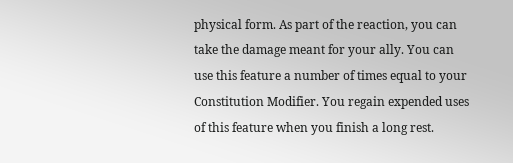physical form. As part of the reaction, you can take the damage meant for your ally. You can use this feature a number of times equal to your Constitution Modifier. You regain expended uses of this feature when you finish a long rest.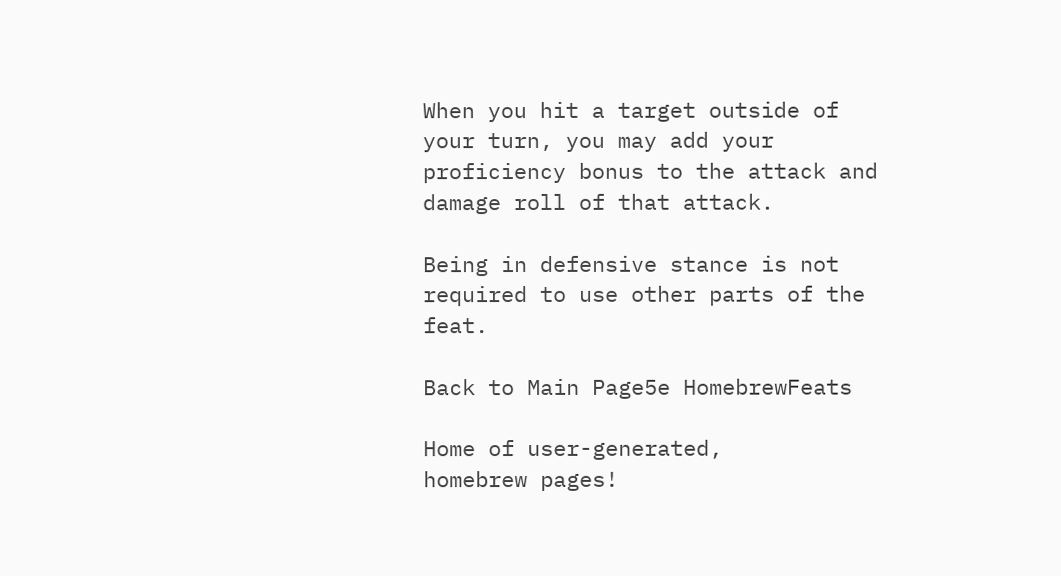When you hit a target outside of your turn, you may add your proficiency bonus to the attack and damage roll of that attack.

Being in defensive stance is not required to use other parts of the feat.

Back to Main Page5e HomebrewFeats

Home of user-generated,
homebrew pages!